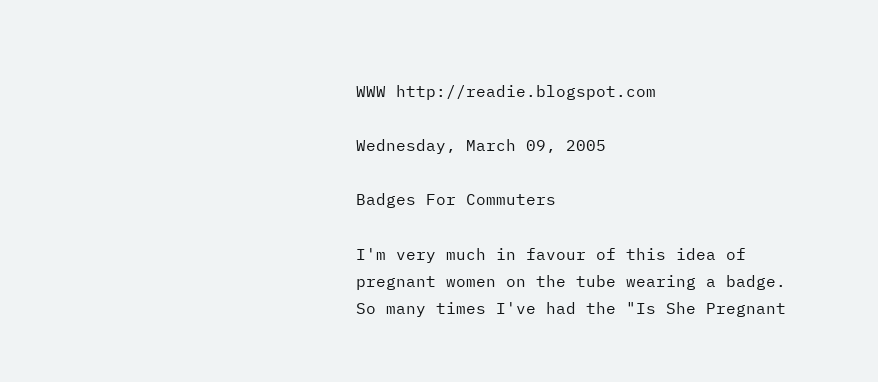WWW http://readie.blogspot.com

Wednesday, March 09, 2005

Badges For Commuters

I'm very much in favour of this idea of pregnant women on the tube wearing a badge. So many times I've had the "Is She Pregnant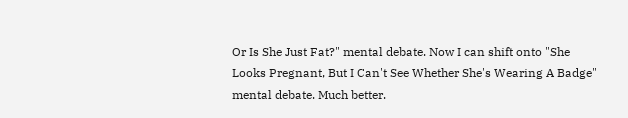Or Is She Just Fat?" mental debate. Now I can shift onto "She Looks Pregnant, But I Can't See Whether She's Wearing A Badge" mental debate. Much better.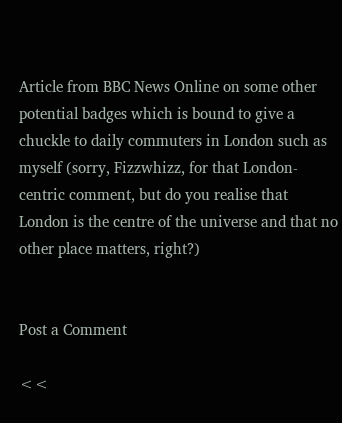Article from BBC News Online on some other potential badges which is bound to give a chuckle to daily commuters in London such as myself (sorry, Fizzwhizz, for that London-centric comment, but do you realise that London is the centre of the universe and that no other place matters, right?)


Post a Comment

<<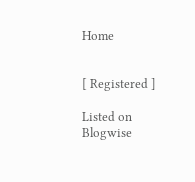Home


[ Registered ]

Listed on Blogwise